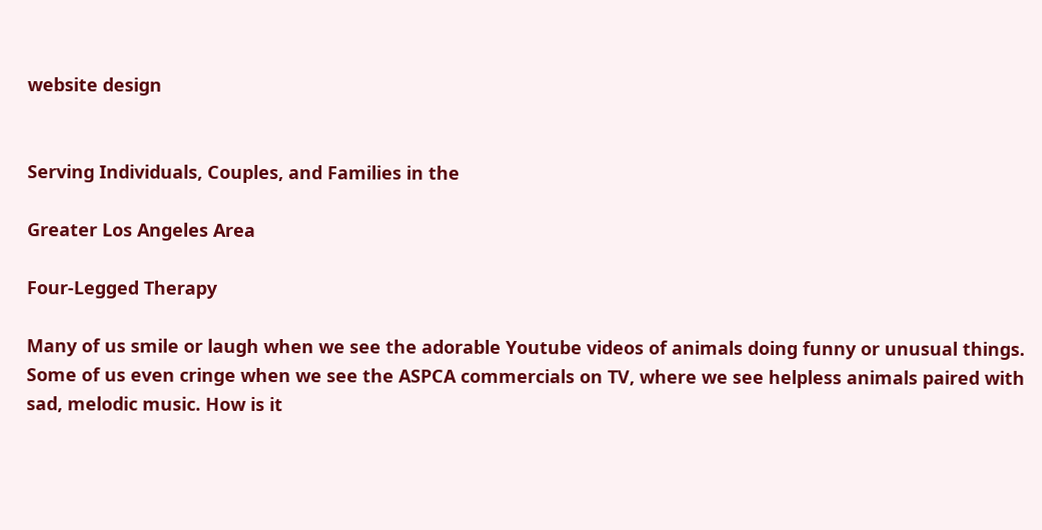website design


Serving Individuals, Couples, and Families in the

Greater Los Angeles Area

Four-Legged Therapy

Many of us smile or laugh when we see the adorable Youtube videos of animals doing funny or unusual things. Some of us even cringe when we see the ASPCA commercials on TV, where we see helpless animals paired with sad, melodic music. How is it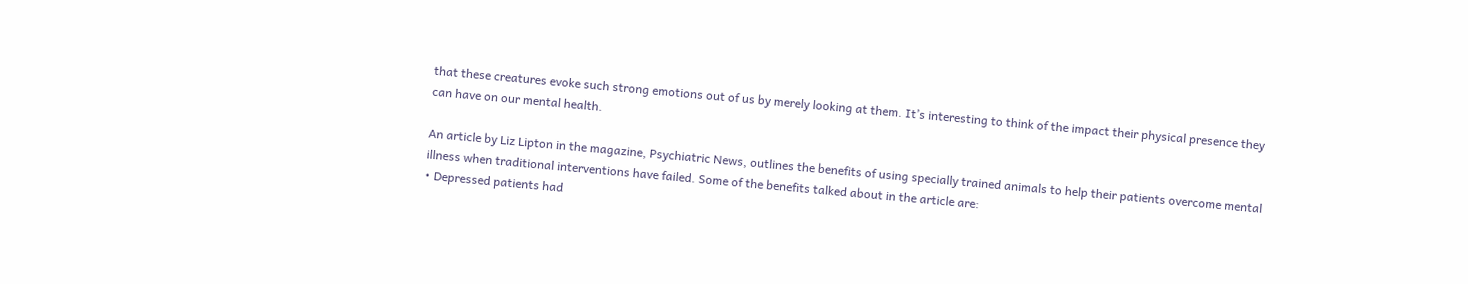that these creatures evoke such strong emotions out of us by merely looking at them. It’s interesting to think of the impact their physical presence they can have on our mental health.

An article by Liz Lipton in the magazine, Psychiatric News, outlines the benefits of using specially trained animals to help their patients overcome mental illness when traditional interventions have failed. Some of the benefits talked about in the article are:
• Depressed patients had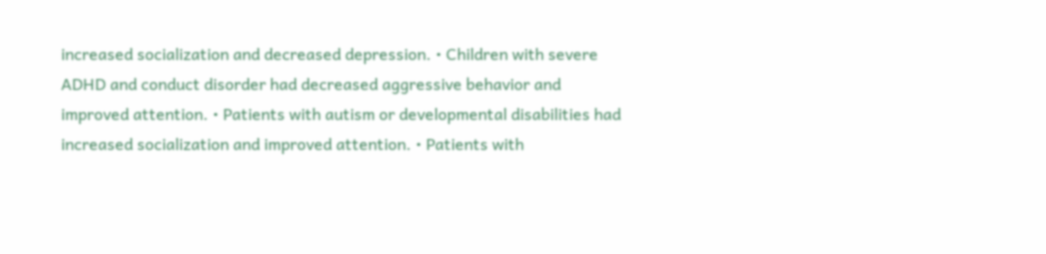increased socialization and decreased depression. • Children with severe ADHD and conduct disorder had decreased aggressive behavior and improved attention. • Patients with autism or developmental disabilities had increased socialization and improved attention. • Patients with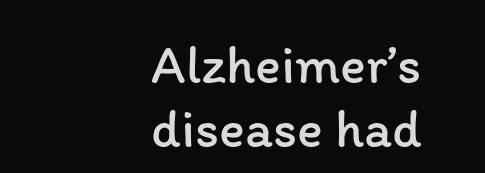Alzheimer’s disease had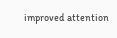improved attention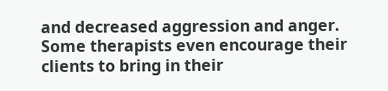and decreased aggression and anger. Some therapists even encourage their clients to bring in their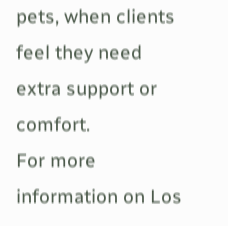pets, when clients feel they need extra support or comfort.
For more information on Los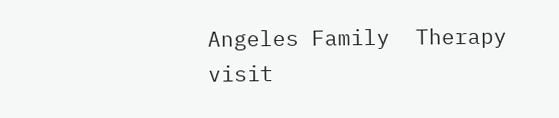Angeles Family  Therapy visit